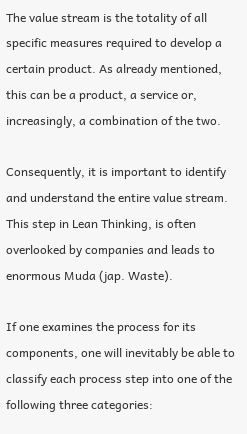The value stream is the totality of all specific measures required to develop a certain product. As already mentioned, this can be a product, a service or, increasingly, a combination of the two.

Consequently, it is important to identify and understand the entire value stream. This step in Lean Thinking, is often overlooked by companies and leads to enormous Muda (jap. Waste).

If one examines the process for its components, one will inevitably be able to classify each process step into one of the following three categories: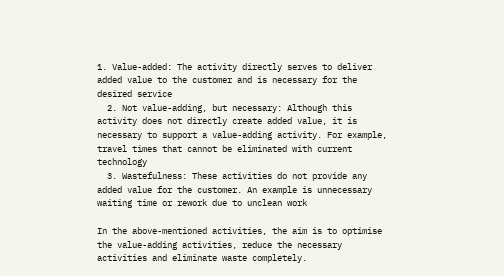1. Value-added: The activity directly serves to deliver added value to the customer and is necessary for the desired service
  2. Not value-adding, but necessary: Although this activity does not directly create added value, it is necessary to support a value-adding activity. For example, travel times that cannot be eliminated with current technology
  3. Wastefulness: These activities do not provide any added value for the customer. An example is unnecessary waiting time or rework due to unclean work

In the above-mentioned activities, the aim is to optimise the value-adding activities, reduce the necessary activities and eliminate waste completely.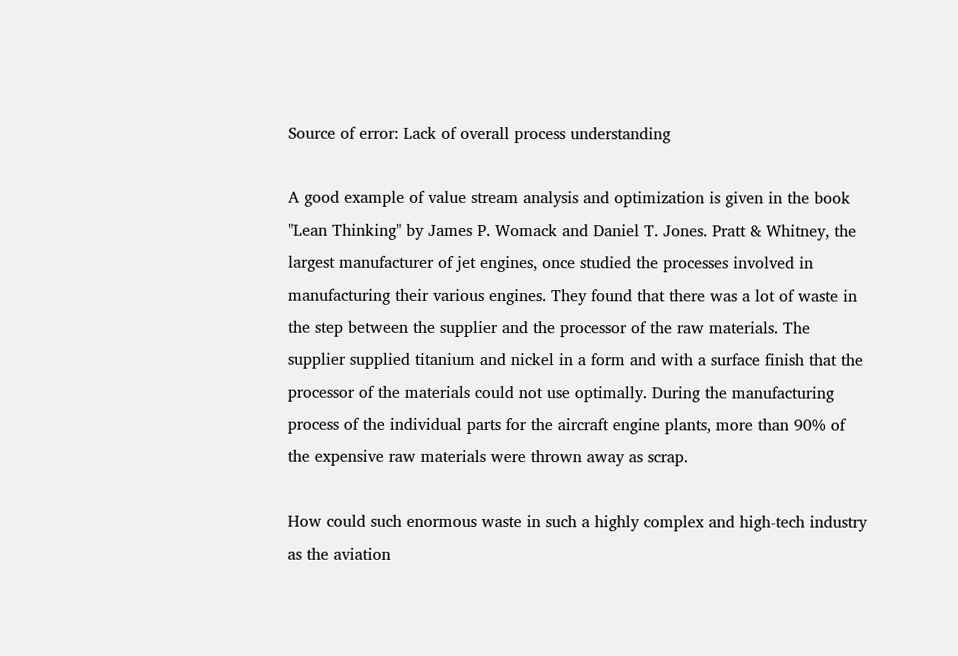Source of error: Lack of overall process understanding

A good example of value stream analysis and optimization is given in the book "Lean Thinking" by James P. Womack and Daniel T. Jones. Pratt & Whitney, the largest manufacturer of jet engines, once studied the processes involved in manufacturing their various engines. They found that there was a lot of waste in the step between the supplier and the processor of the raw materials. The supplier supplied titanium and nickel in a form and with a surface finish that the processor of the materials could not use optimally. During the manufacturing process of the individual parts for the aircraft engine plants, more than 90% of the expensive raw materials were thrown away as scrap.

How could such enormous waste in such a highly complex and high-tech industry as the aviation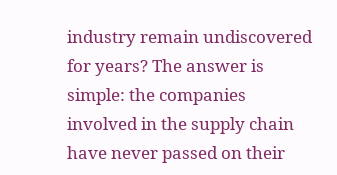industry remain undiscovered for years? The answer is simple: the companies involved in the supply chain have never passed on their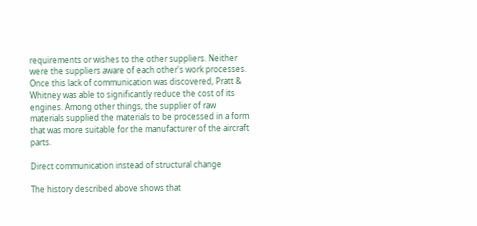requirements or wishes to the other suppliers. Neither were the suppliers aware of each other's work processes. Once this lack of communication was discovered, Pratt & Whitney was able to significantly reduce the cost of its engines. Among other things, the supplier of raw materials supplied the materials to be processed in a form that was more suitable for the manufacturer of the aircraft parts.

Direct communication instead of structural change

The history described above shows that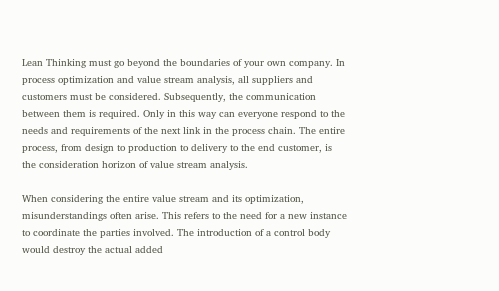Lean Thinking must go beyond the boundaries of your own company. In process optimization and value stream analysis, all suppliers and customers must be considered. Subsequently, the communication between them is required. Only in this way can everyone respond to the needs and requirements of the next link in the process chain. The entire process, from design to production to delivery to the end customer, is the consideration horizon of value stream analysis.

When considering the entire value stream and its optimization, misunderstandings often arise. This refers to the need for a new instance to coordinate the parties involved. The introduction of a control body would destroy the actual added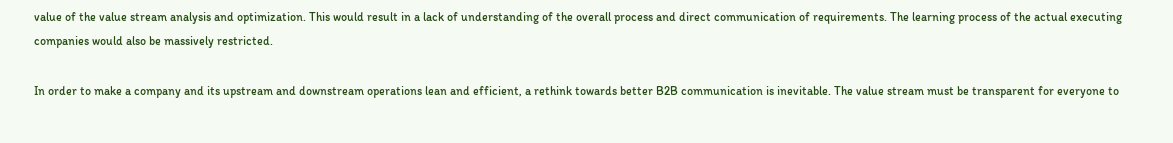value of the value stream analysis and optimization. This would result in a lack of understanding of the overall process and direct communication of requirements. The learning process of the actual executing companies would also be massively restricted.

In order to make a company and its upstream and downstream operations lean and efficient, a rethink towards better B2B communication is inevitable. The value stream must be transparent for everyone to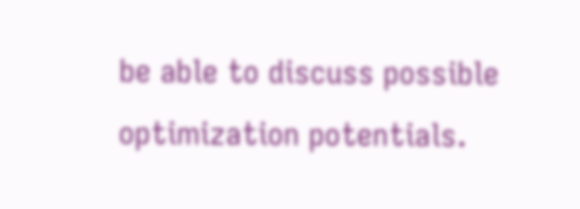be able to discuss possible optimization potentials.